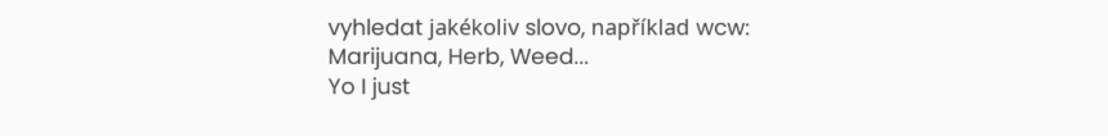vyhledat jakékoliv slovo, například wcw:
Marijuana, Herb, Weed...
Yo I just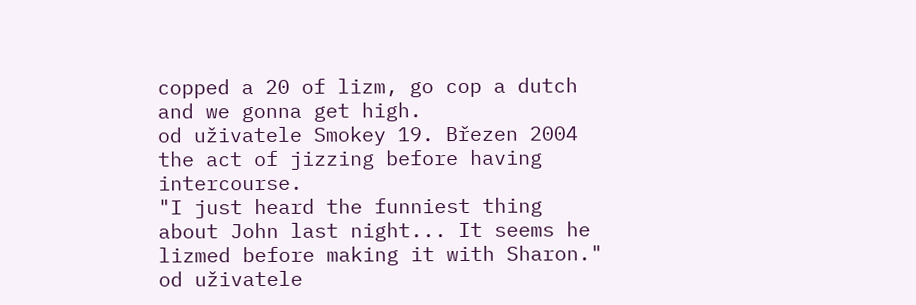copped a 20 of lizm, go cop a dutch and we gonna get high.
od uživatele Smokey 19. Březen 2004
the act of jizzing before having intercourse.
"I just heard the funniest thing about John last night... It seems he lizmed before making it with Sharon."
od uživatele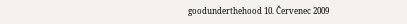goodunderthehood 10. Červenec 2009